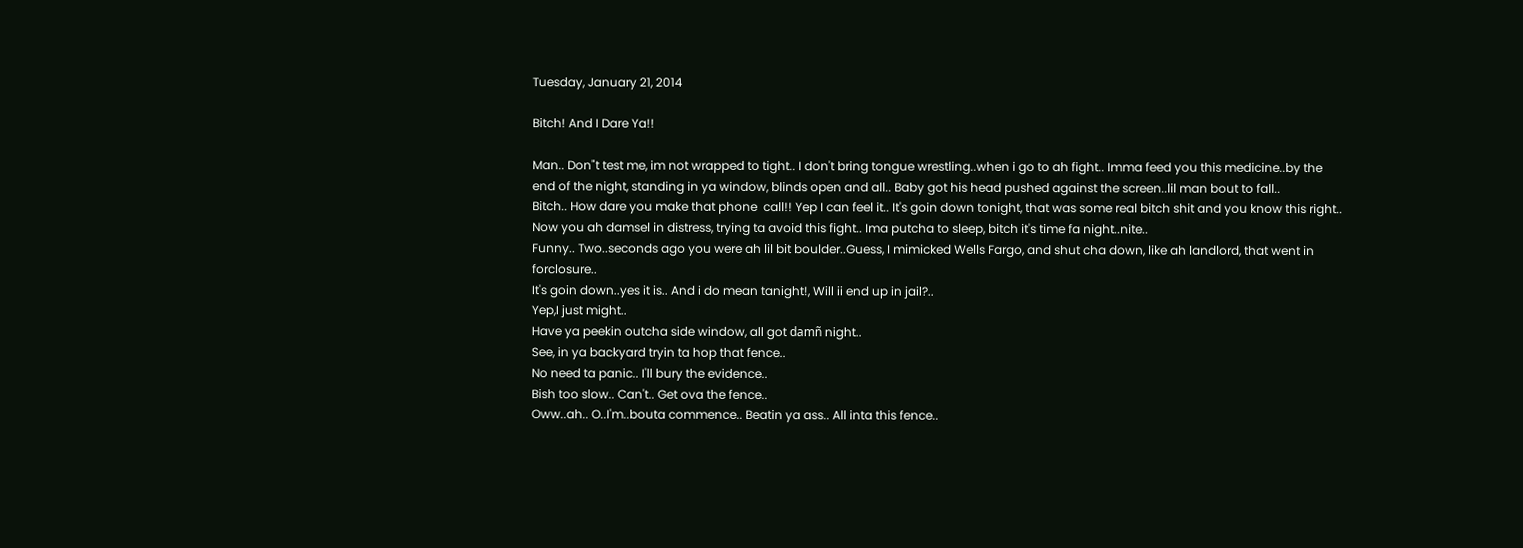Tuesday, January 21, 2014

Bitch! And I Dare Ya!!

Man.. Don"t test me, im not wrapped to tight.. I don't bring tongue wrestling..when i go to ah fight.. Imma feed you this medicine..by the end of the night, standing in ya window, blinds open and all.. Baby got his head pushed against the screen..lil man bout to fall..
Bitch.. How dare you make that phone  call!! Yep I can feel it.. It's goin down tonight, that was some real bitch shit and you know this right..
Now you ah damsel in distress, trying ta avoid this fight.. Ima putcha to sleep, bitch it's time fa night..nite..
Funny.. Two..seconds ago you were ah lil bit boulder..Guess, I mimicked Wells Fargo, and shut cha down, like ah landlord, that went in forclosure..
It's goin down..yes it is.. And i do mean tanight!, Will ii end up in jail?..
Yep,I just might..
Have ya peekin outcha side window, all got damñ night..
See, in ya backyard tryin ta hop that fence..
No need ta panic.. I'll bury the evidence..
Bish too slow.. Can't.. Get ova the fence..
Oww..ah.. O..I'm..bouta commence.. Beatin ya ass.. All inta this fence..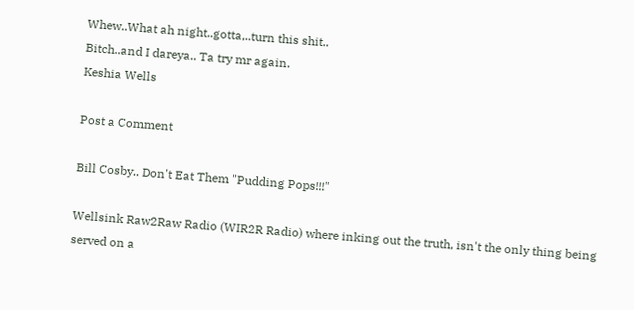Whew..What ah night..gotta,..turn this shit..
Bitch..and I dareya.. Ta try mr again.
Keshia Wells

Post a Comment

Bill Cosby.. Don't Eat Them "Pudding Pops!!!"

Wellsink Raw2Raw Radio (WIR2R Radio) where inking out the truth, isn't the only thing being served on a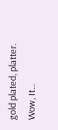gold plated, platter. Wow, It...